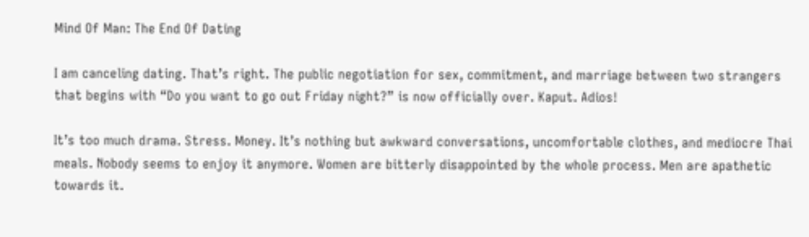Mind Of Man: The End Of Dating

I am canceling dating. That’s right. The public negotiation for sex, commitment, and marriage between two strangers that begins with “Do you want to go out Friday night?” is now officially over. Kaput. Adios!

It’s too much drama. Stress. Money. It’s nothing but awkward conversations, uncomfortable clothes, and mediocre Thai meals. Nobody seems to enjoy it anymore. Women are bitterly disappointed by the whole process. Men are apathetic towards it.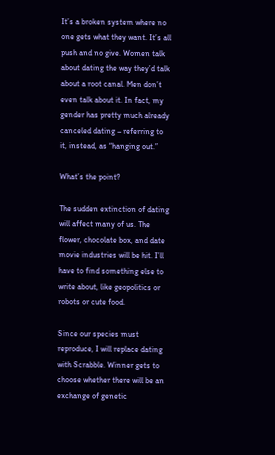It’s a broken system where no one gets what they want. It’s all push and no give. Women talk about dating the way they’d talk about a root canal. Men don’t even talk about it. In fact, my gender has pretty much already canceled dating – referring to it, instead, as “hanging out.”

What’s the point?

The sudden extinction of dating will affect many of us. The flower, chocolate box, and date movie industries will be hit. I’ll have to find something else to write about, like geopolitics or robots or cute food.

Since our species must reproduce, I will replace dating with Scrabble. Winner gets to choose whether there will be an exchange of genetic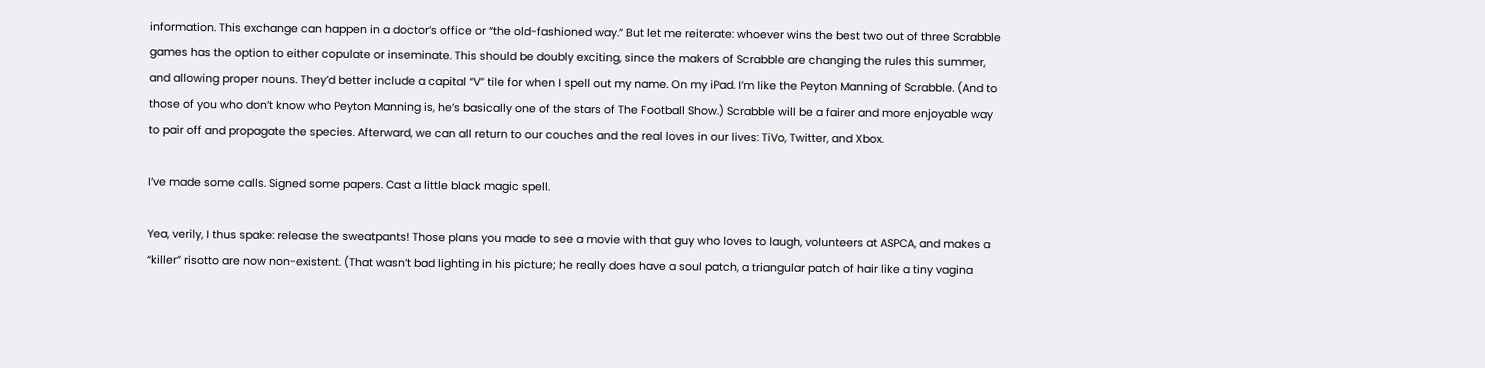information. This exchange can happen in a doctor’s office or “the old-fashioned way.” But let me reiterate: whoever wins the best two out of three Scrabble games has the option to either copulate or inseminate. This should be doubly exciting, since the makers of Scrabble are changing the rules this summer, and allowing proper nouns. They’d better include a capital “V” tile for when I spell out my name. On my iPad. I’m like the Peyton Manning of Scrabble. (And to those of you who don’t know who Peyton Manning is, he’s basically one of the stars of The Football Show.) Scrabble will be a fairer and more enjoyable way to pair off and propagate the species. Afterward, we can all return to our couches and the real loves in our lives: TiVo, Twitter, and Xbox.

I’ve made some calls. Signed some papers. Cast a little black magic spell.

Yea, verily, I thus spake: release the sweatpants! Those plans you made to see a movie with that guy who loves to laugh, volunteers at ASPCA, and makes a “killer” risotto are now non-existent. (That wasn’t bad lighting in his picture; he really does have a soul patch, a triangular patch of hair like a tiny vagina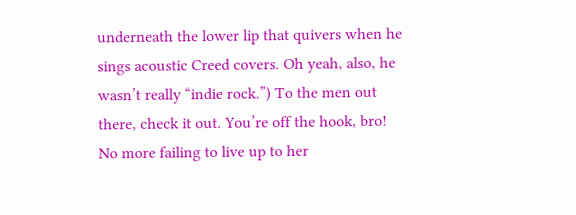underneath the lower lip that quivers when he sings acoustic Creed covers. Oh yeah, also, he wasn’t really “indie rock.”) To the men out there, check it out. You’re off the hook, bro! No more failing to live up to her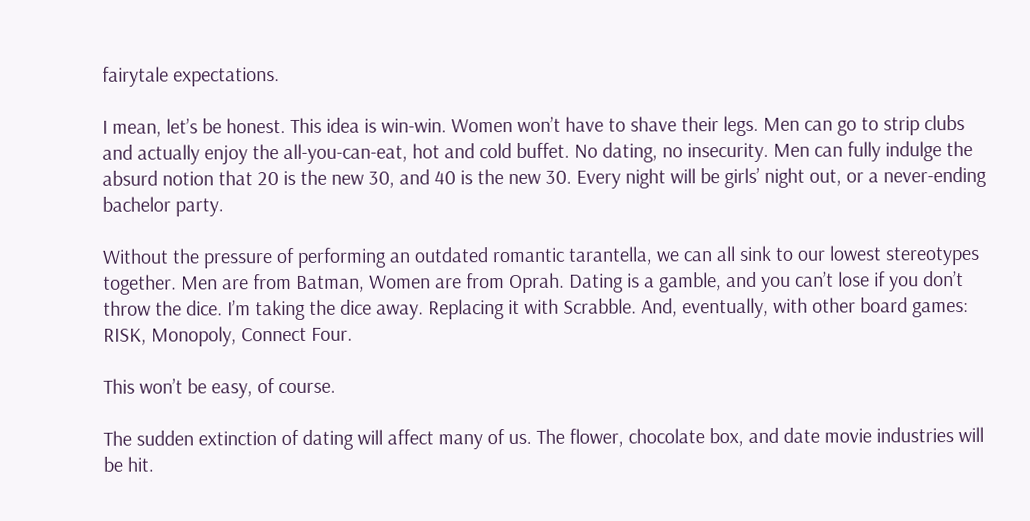fairytale expectations.

I mean, let’s be honest. This idea is win-win. Women won’t have to shave their legs. Men can go to strip clubs and actually enjoy the all-you-can-eat, hot and cold buffet. No dating, no insecurity. Men can fully indulge the absurd notion that 20 is the new 30, and 40 is the new 30. Every night will be girls’ night out, or a never-ending bachelor party.

Without the pressure of performing an outdated romantic tarantella, we can all sink to our lowest stereotypes together. Men are from Batman, Women are from Oprah. Dating is a gamble, and you can’t lose if you don’t throw the dice. I’m taking the dice away. Replacing it with Scrabble. And, eventually, with other board games: RISK, Monopoly, Connect Four.

This won’t be easy, of course.

The sudden extinction of dating will affect many of us. The flower, chocolate box, and date movie industries will be hit.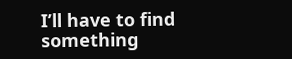I’ll have to find something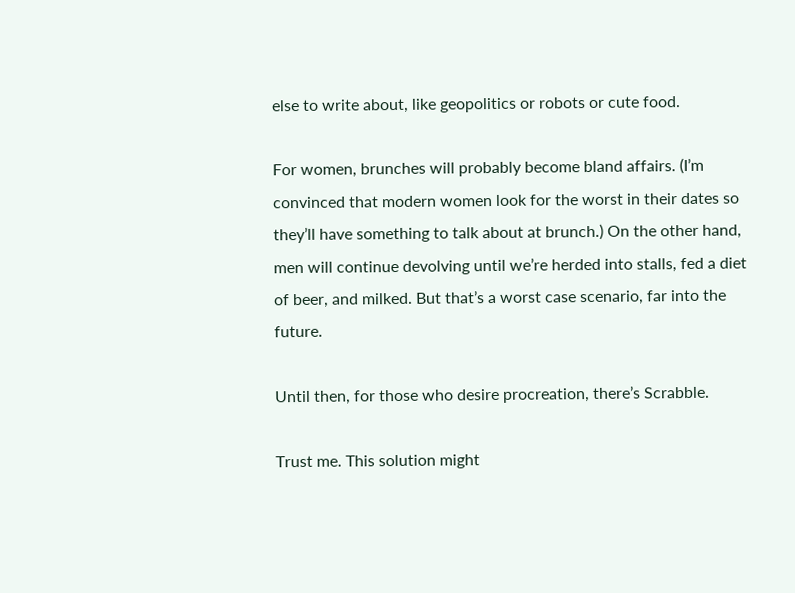else to write about, like geopolitics or robots or cute food.

For women, brunches will probably become bland affairs. (I’m convinced that modern women look for the worst in their dates so they’ll have something to talk about at brunch.) On the other hand, men will continue devolving until we’re herded into stalls, fed a diet of beer, and milked. But that’s a worst case scenario, far into the future.

Until then, for those who desire procreation, there’s Scrabble.

Trust me. This solution might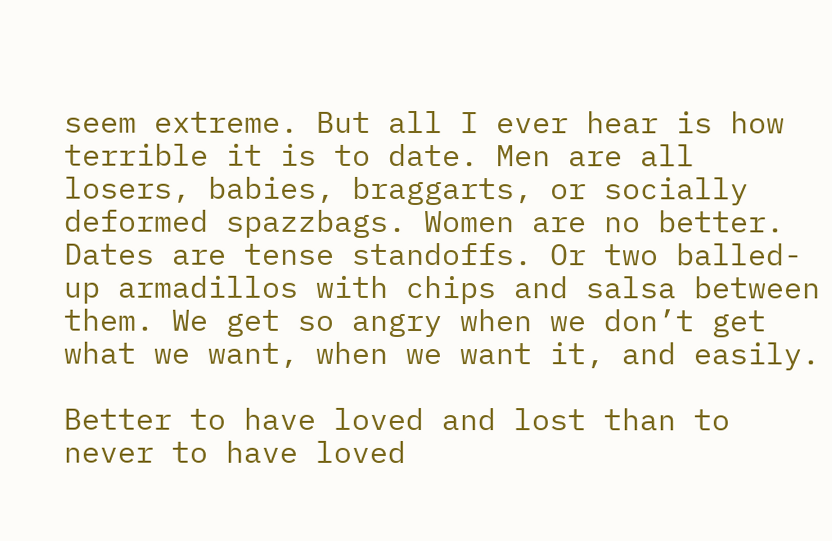seem extreme. But all I ever hear is how terrible it is to date. Men are all losers, babies, braggarts, or socially deformed spazzbags. Women are no better. Dates are tense standoffs. Or two balled-up armadillos with chips and salsa between them. We get so angry when we don’t get what we want, when we want it, and easily.

Better to have loved and lost than to never to have loved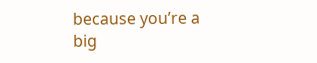because you’re a big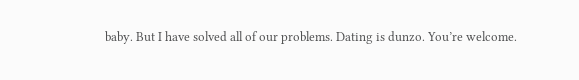baby. But I have solved all of our problems. Dating is dunzo. You’re welcome.